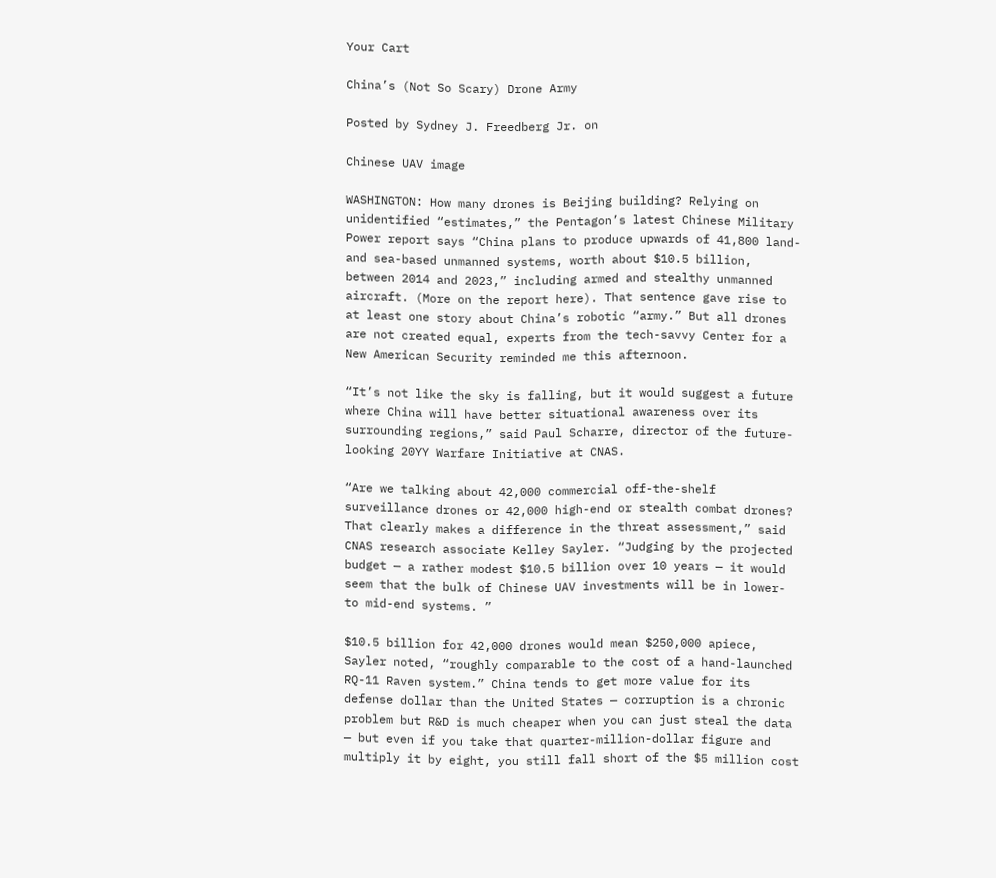Your Cart

China’s (Not So Scary) Drone Army

Posted by Sydney J. Freedberg Jr. on

Chinese UAV image

WASHINGTON: How many drones is Beijing building? Relying on unidentified “estimates,” the Pentagon’s latest Chinese Military Power report says “China plans to produce upwards of 41,800 land- and sea-based unmanned systems, worth about $10.5 billion, between 2014 and 2023,” including armed and stealthy unmanned aircraft. (More on the report here). That sentence gave rise to at least one story about China’s robotic “army.” But all drones are not created equal, experts from the tech-savvy Center for a New American Security reminded me this afternoon.

“It’s not like the sky is falling, but it would suggest a future where China will have better situational awareness over its surrounding regions,” said Paul Scharre, director of the future-looking 20YY Warfare Initiative at CNAS.

“Are we talking about 42,000 commercial off-the-shelf surveillance drones or 42,000 high-end or stealth combat drones?  That clearly makes a difference in the threat assessment,” said CNAS research associate Kelley Sayler. “Judging by the projected budget — a rather modest $10.5 billion over 10 years — it would seem that the bulk of Chinese UAV investments will be in lower- to mid-end systems. ”

$10.5 billion for 42,000 drones would mean $250,000 apiece, Sayler noted, “roughly comparable to the cost of a hand-launched RQ-11 Raven system.” China tends to get more value for its defense dollar than the United States — corruption is a chronic problem but R&D is much cheaper when you can just steal the data — but even if you take that quarter-million-dollar figure and multiply it by eight, you still fall short of the $5 million cost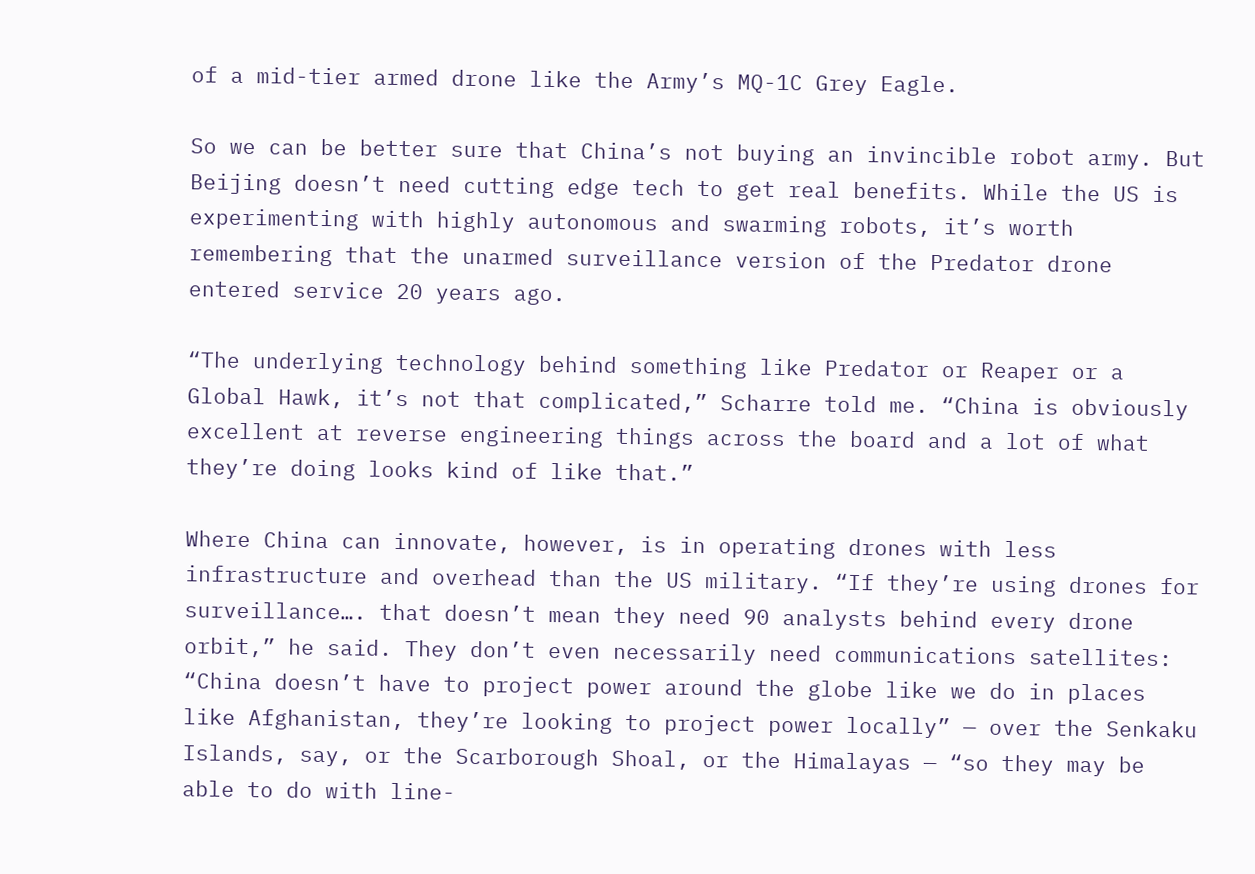of a mid-tier armed drone like the Army’s MQ-1C Grey Eagle.

So we can be better sure that China’s not buying an invincible robot army. But Beijing doesn’t need cutting edge tech to get real benefits. While the US is experimenting with highly autonomous and swarming robots, it’s worth remembering that the unarmed surveillance version of the Predator drone entered service 20 years ago.

“The underlying technology behind something like Predator or Reaper or a Global Hawk, it’s not that complicated,” Scharre told me. “China is obviously excellent at reverse engineering things across the board and a lot of what they’re doing looks kind of like that.”

Where China can innovate, however, is in operating drones with less infrastructure and overhead than the US military. “If they’re using drones for surveillance…. that doesn’t mean they need 90 analysts behind every drone orbit,” he said. They don’t even necessarily need communications satellites: “China doesn’t have to project power around the globe like we do in places like Afghanistan, they’re looking to project power locally” — over the Senkaku Islands, say, or the Scarborough Shoal, or the Himalayas — “so they may be able to do with line-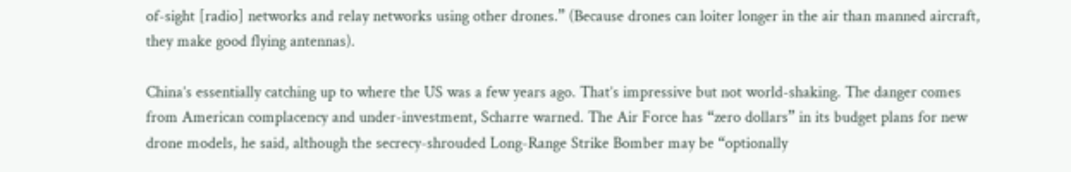of-sight [radio] networks and relay networks using other drones.” (Because drones can loiter longer in the air than manned aircraft, they make good flying antennas).

China’s essentially catching up to where the US was a few years ago. That’s impressive but not world-shaking. The danger comes from American complacency and under-investment, Scharre warned. The Air Force has “zero dollars” in its budget plans for new drone models, he said, although the secrecy-shrouded Long-Range Strike Bomber may be “optionally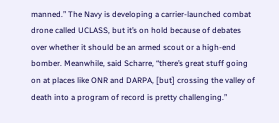manned.” The Navy is developing a carrier-launched combat drone called UCLASS, but it’s on hold because of debates over whether it should be an armed scout or a high-end bomber. Meanwhile, said Scharre, “there’s great stuff going on at places like ONR and DARPA, [but] crossing the valley of death into a program of record is pretty challenging.”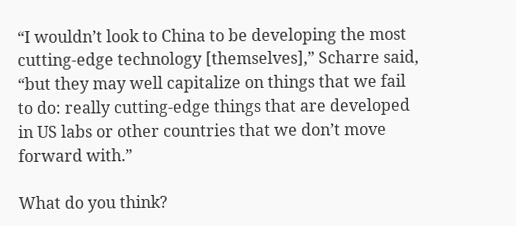“I wouldn’t look to China to be developing the most cutting-edge technology [themselves],” Scharre said, “but they may well capitalize on things that we fail to do: really cutting-edge things that are developed in US labs or other countries that we don’t move forward with.”

What do you think?